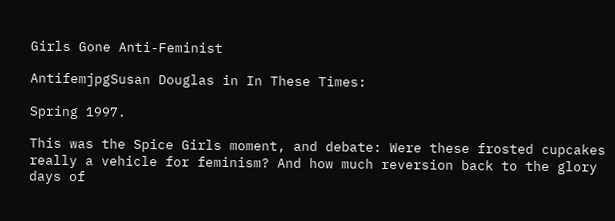Girls Gone Anti-Feminist

AntifemjpgSusan Douglas in In These Times:

Spring 1997.

This was the Spice Girls moment, and debate: Were these frosted cupcakes really a vehicle for feminism? And how much reversion back to the glory days of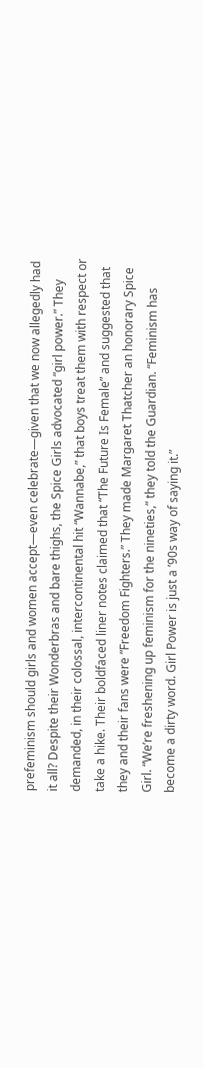prefeminism should girls and women accept—even celebrate—given that we now allegedly had it all? Despite their Wonderbras and bare thighs, the Spice Girls advocated “girl power.” They demanded, in their colossal, intercontinental hit “Wannabe,” that boys treat them with respect or take a hike. Their boldfaced liner notes claimed that “The Future Is Female” and suggested that they and their fans were “Freedom Fighters.” They made Margaret Thatcher an honorary Spice Girl. “We’re freshening up feminism for the nineties,” they told the Guardian. “Feminism has become a dirty word. Girl Power is just a ’90s way of saying it.”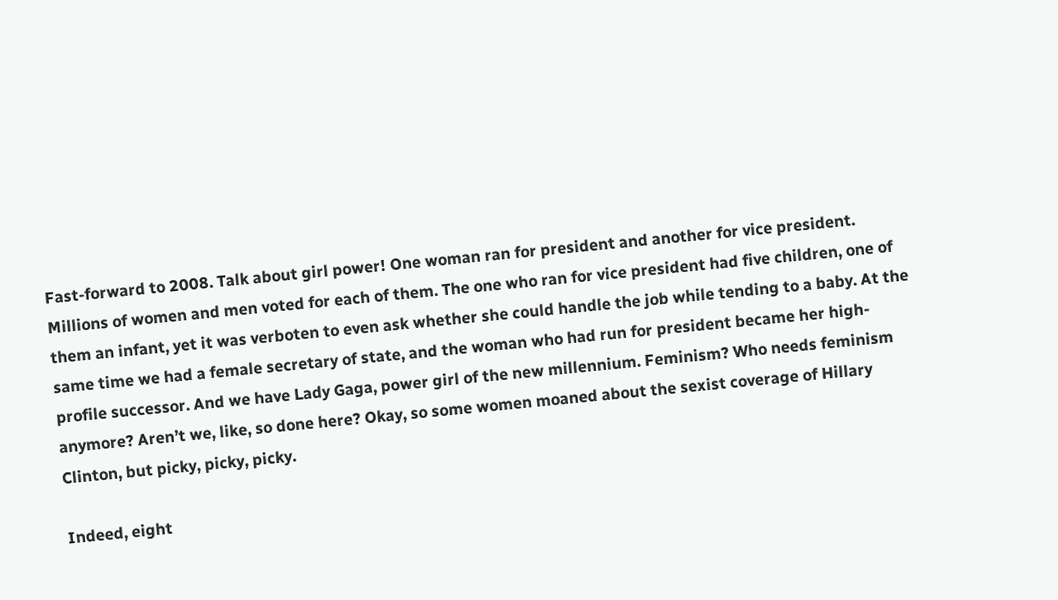Fast-forward to 2008. Talk about girl power! One woman ran for president and another for vice president. Millions of women and men voted for each of them. The one who ran for vice president had five children, one of them an infant, yet it was verboten to even ask whether she could handle the job while tending to a baby. At the same time we had a female secretary of state, and the woman who had run for president became her high-profile successor. And we have Lady Gaga, power girl of the new millennium. Feminism? Who needs feminism anymore? Aren’t we, like, so done here? Okay, so some women moaned about the sexist coverage of Hillary Clinton, but picky, picky, picky.

Indeed, eight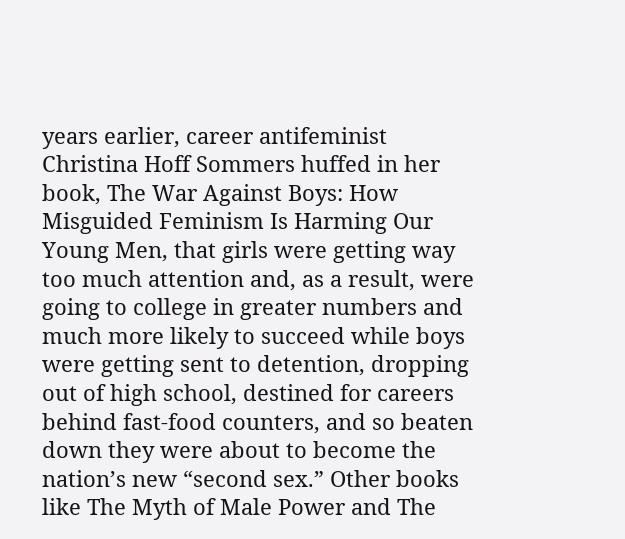years earlier, career antifeminist Christina Hoff Sommers huffed in her book, The War Against Boys: How Misguided Feminism Is Harming Our Young Men, that girls were getting way too much attention and, as a result, were going to college in greater numbers and much more likely to succeed while boys were getting sent to detention, dropping out of high school, destined for careers behind fast-food counters, and so beaten down they were about to become the nation’s new “second sex.” Other books like The Myth of Male Power and The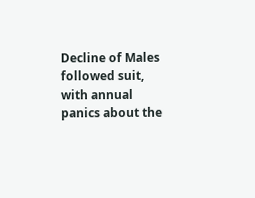Decline of Males followed suit, with annual panics about the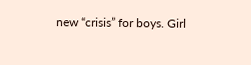new “crisis” for boys. Girl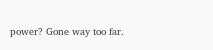power? Gone way too far.